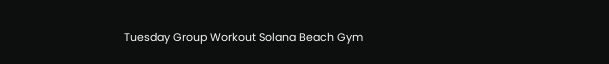Tuesday Group Workout Solana Beach Gym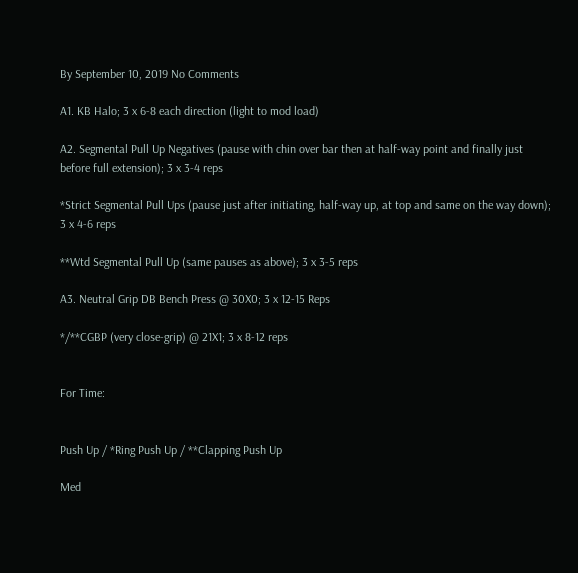By September 10, 2019 No Comments

A1. KB Halo; 3 x 6-8 each direction (light to mod load)

A2. Segmental Pull Up Negatives (pause with chin over bar then at half-way point and finally just before full extension); 3 x 3-4 reps

*Strict Segmental Pull Ups (pause just after initiating, half-way up, at top and same on the way down); 3 x 4-6 reps

**Wtd Segmental Pull Up (same pauses as above); 3 x 3-5 reps

A3. Neutral Grip DB Bench Press @ 30X0; 3 x 12-15 Reps

*/**CGBP (very close-grip) @ 21X1; 3 x 8-12 reps


For Time:


Push Up / *Ring Push Up / **Clapping Push Up

Med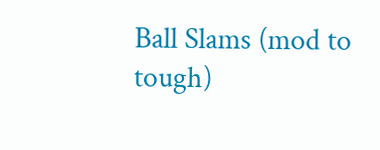Ball Slams (mod to tough)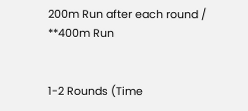200m Run after each round / **400m Run


1-2 Rounds (Time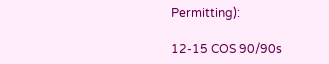Permitting):

12-15 COS 90/90s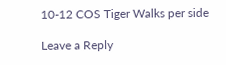10-12 COS Tiger Walks per side

Leave a Reply